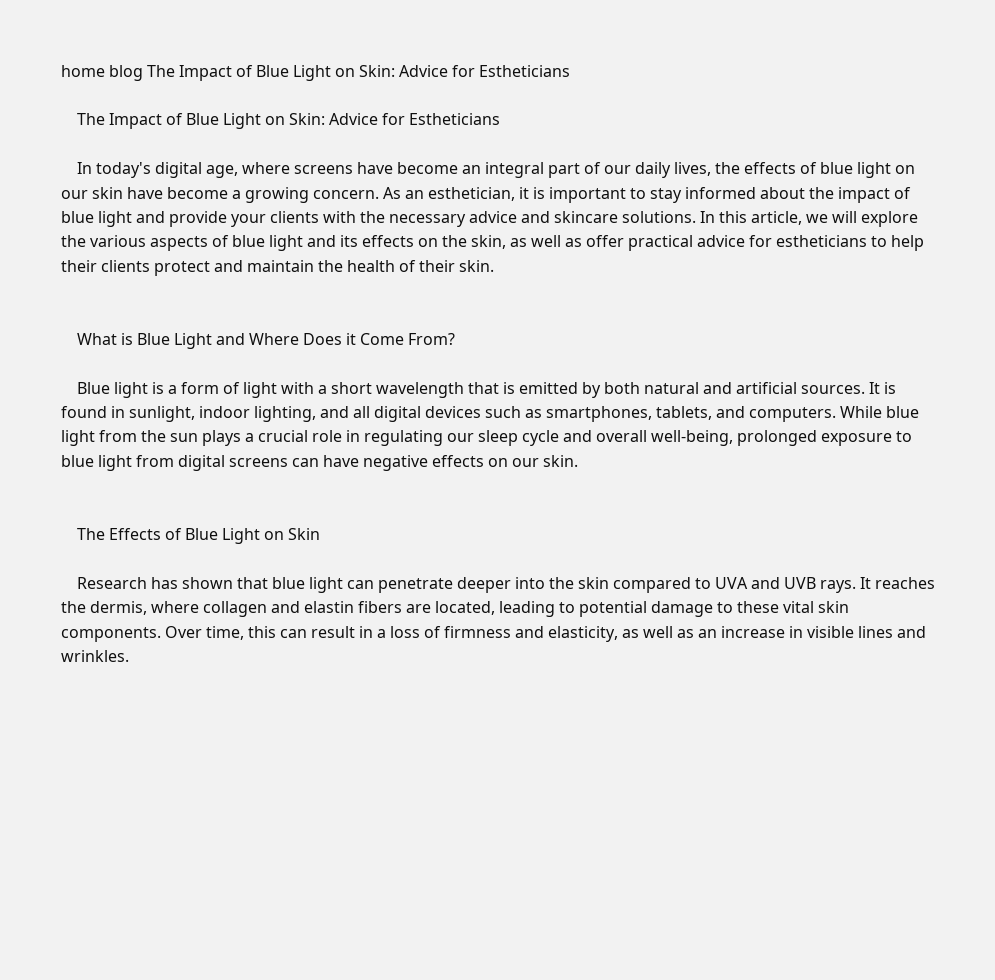home blog The Impact of Blue Light on Skin: Advice for Estheticians

    The Impact of Blue Light on Skin: Advice for Estheticians

    In today's digital age, where screens have become an integral part of our daily lives, the effects of blue light on our skin have become a growing concern. As an esthetician, it is important to stay informed about the impact of blue light and provide your clients with the necessary advice and skincare solutions. In this article, we will explore the various aspects of blue light and its effects on the skin, as well as offer practical advice for estheticians to help their clients protect and maintain the health of their skin.


    What is Blue Light and Where Does it Come From?

    Blue light is a form of light with a short wavelength that is emitted by both natural and artificial sources. It is found in sunlight, indoor lighting, and all digital devices such as smartphones, tablets, and computers. While blue light from the sun plays a crucial role in regulating our sleep cycle and overall well-being, prolonged exposure to blue light from digital screens can have negative effects on our skin.


    The Effects of Blue Light on Skin

    Research has shown that blue light can penetrate deeper into the skin compared to UVA and UVB rays. It reaches the dermis, where collagen and elastin fibers are located, leading to potential damage to these vital skin components. Over time, this can result in a loss of firmness and elasticity, as well as an increase in visible lines and wrinkles.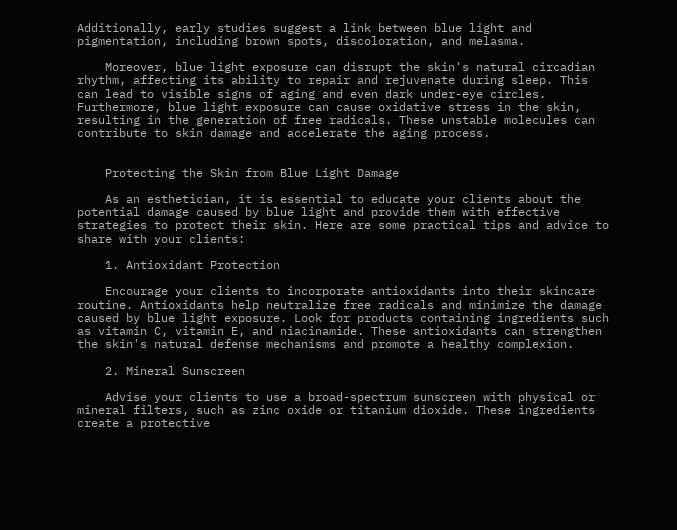Additionally, early studies suggest a link between blue light and pigmentation, including brown spots, discoloration, and melasma.

    Moreover, blue light exposure can disrupt the skin's natural circadian rhythm, affecting its ability to repair and rejuvenate during sleep. This can lead to visible signs of aging and even dark under-eye circles. Furthermore, blue light exposure can cause oxidative stress in the skin, resulting in the generation of free radicals. These unstable molecules can contribute to skin damage and accelerate the aging process.


    Protecting the Skin from Blue Light Damage

    As an esthetician, it is essential to educate your clients about the potential damage caused by blue light and provide them with effective strategies to protect their skin. Here are some practical tips and advice to share with your clients:

    1. Antioxidant Protection

    Encourage your clients to incorporate antioxidants into their skincare routine. Antioxidants help neutralize free radicals and minimize the damage caused by blue light exposure. Look for products containing ingredients such as vitamin C, vitamin E, and niacinamide. These antioxidants can strengthen the skin's natural defense mechanisms and promote a healthy complexion.

    2. Mineral Sunscreen

    Advise your clients to use a broad-spectrum sunscreen with physical or mineral filters, such as zinc oxide or titanium dioxide. These ingredients create a protective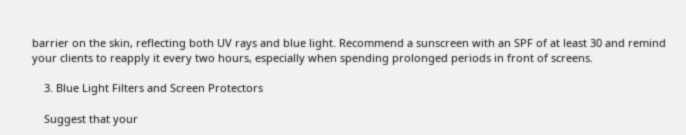barrier on the skin, reflecting both UV rays and blue light. Recommend a sunscreen with an SPF of at least 30 and remind your clients to reapply it every two hours, especially when spending prolonged periods in front of screens.

    3. Blue Light Filters and Screen Protectors

    Suggest that your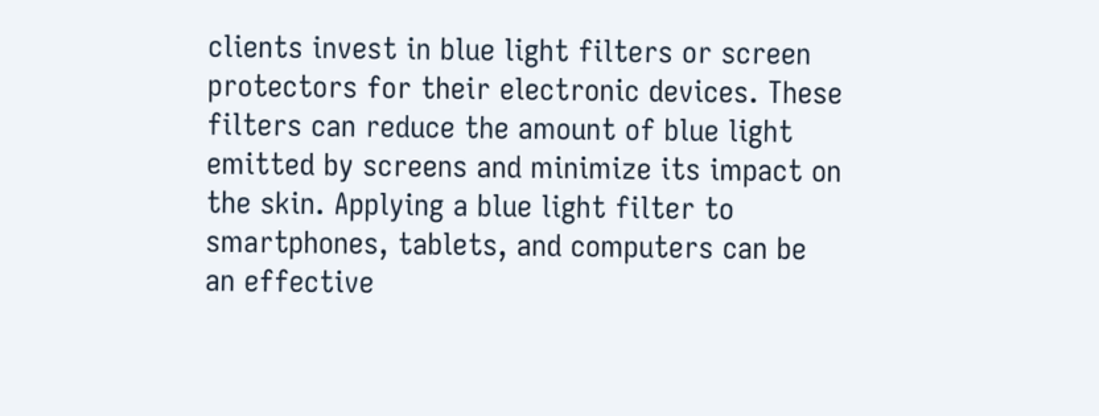clients invest in blue light filters or screen protectors for their electronic devices. These filters can reduce the amount of blue light emitted by screens and minimize its impact on the skin. Applying a blue light filter to smartphones, tablets, and computers can be an effective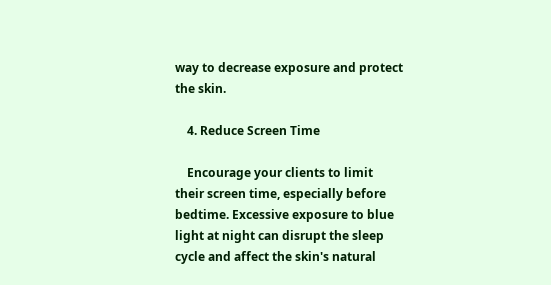way to decrease exposure and protect the skin.

    4. Reduce Screen Time

    Encourage your clients to limit their screen time, especially before bedtime. Excessive exposure to blue light at night can disrupt the sleep cycle and affect the skin's natural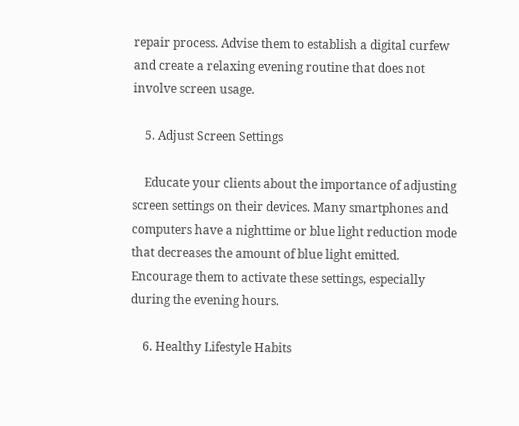repair process. Advise them to establish a digital curfew and create a relaxing evening routine that does not involve screen usage.

    5. Adjust Screen Settings

    Educate your clients about the importance of adjusting screen settings on their devices. Many smartphones and computers have a nighttime or blue light reduction mode that decreases the amount of blue light emitted. Encourage them to activate these settings, especially during the evening hours.

    6. Healthy Lifestyle Habits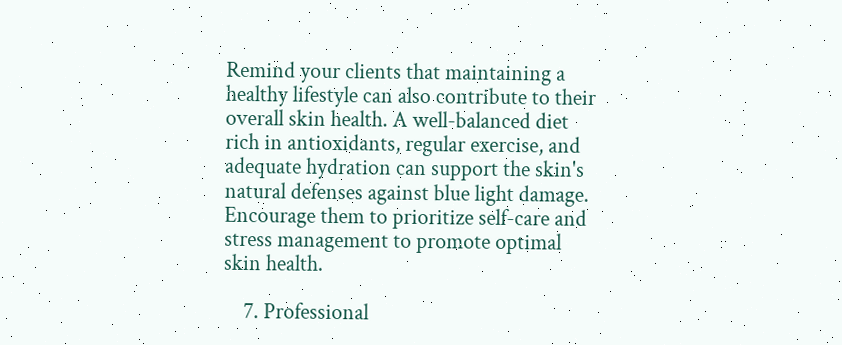Remind your clients that maintaining a healthy lifestyle can also contribute to their overall skin health. A well-balanced diet rich in antioxidants, regular exercise, and adequate hydration can support the skin's natural defenses against blue light damage. Encourage them to prioritize self-care and stress management to promote optimal skin health.

    7. Professional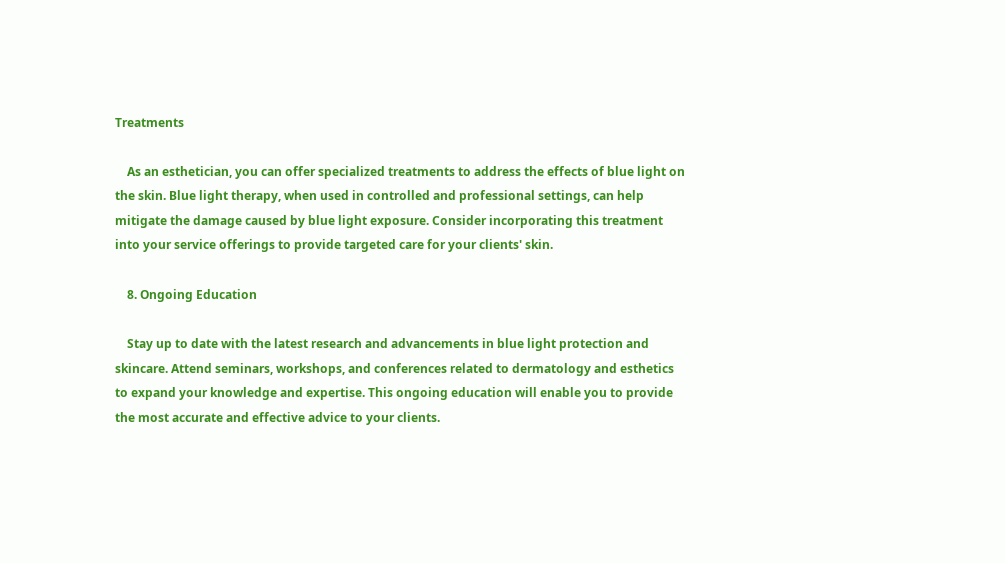Treatments

    As an esthetician, you can offer specialized treatments to address the effects of blue light on the skin. Blue light therapy, when used in controlled and professional settings, can help mitigate the damage caused by blue light exposure. Consider incorporating this treatment into your service offerings to provide targeted care for your clients' skin.

    8. Ongoing Education

    Stay up to date with the latest research and advancements in blue light protection and skincare. Attend seminars, workshops, and conferences related to dermatology and esthetics to expand your knowledge and expertise. This ongoing education will enable you to provide the most accurate and effective advice to your clients.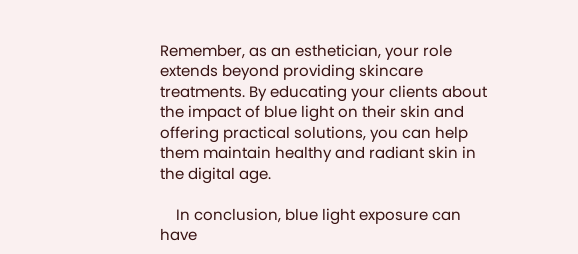Remember, as an esthetician, your role extends beyond providing skincare treatments. By educating your clients about the impact of blue light on their skin and offering practical solutions, you can help them maintain healthy and radiant skin in the digital age.

    In conclusion, blue light exposure can have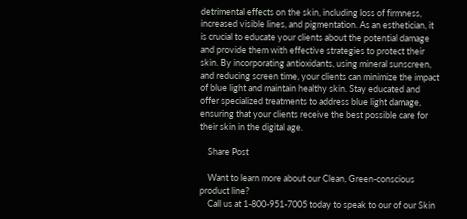detrimental effects on the skin, including loss of firmness, increased visible lines, and pigmentation. As an esthetician, it is crucial to educate your clients about the potential damage and provide them with effective strategies to protect their skin. By incorporating antioxidants, using mineral sunscreen, and reducing screen time, your clients can minimize the impact of blue light and maintain healthy skin. Stay educated and offer specialized treatments to address blue light damage, ensuring that your clients receive the best possible care for their skin in the digital age.

    Share Post

    Want to learn more about our Clean, Green-conscious product line?
    Call us at 1-800-951-7005 today to speak to our of our Skin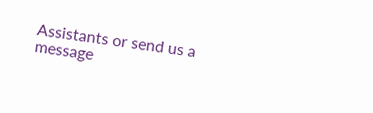Assistants or send us a message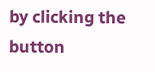by clicking the button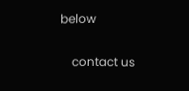below

    contact us